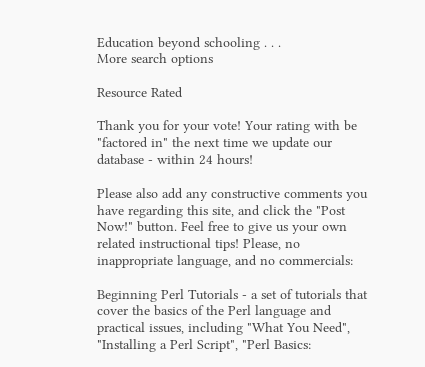Education beyond schooling . . .
More search options

Resource Rated

Thank you for your vote! Your rating with be "factored in" the next time we update our database - within 24 hours!

Please also add any constructive comments you have regarding this site, and click the "Post Now!" button. Feel free to give us your own related instructional tips! Please, no inappropriate language, and no commercials:

Beginning Perl Tutorials - a set of tutorials that cover the basics of the Perl language and practical issues, including "What You Need", "Installing a Perl Script", "Perl Basics: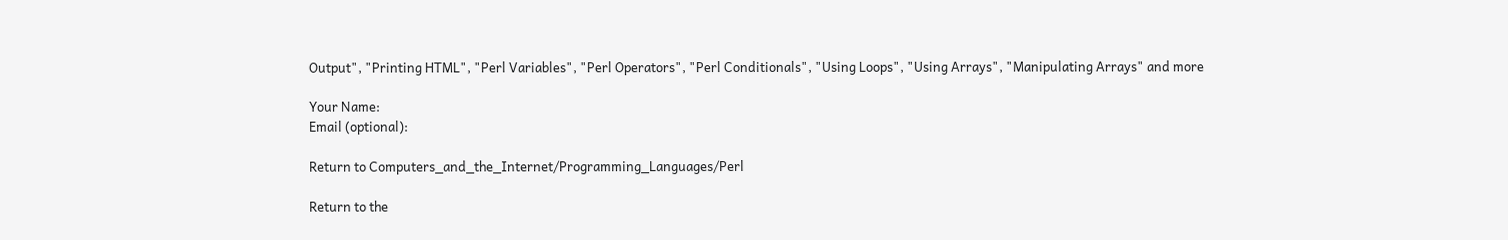Output", "Printing HTML", "Perl Variables", "Perl Operators", "Perl Conditionals", "Using Loops", "Using Arrays", "Manipulating Arrays" and more

Your Name:
Email (optional):

Return to Computers_and_the_Internet/Programming_Languages/Perl

Return to the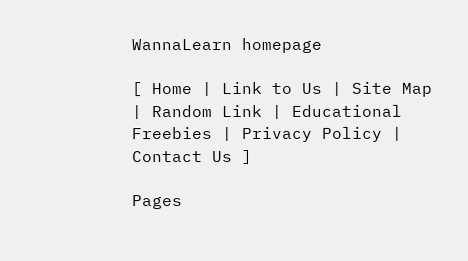WannaLearn homepage

[ Home | Link to Us | Site Map | Random Link | Educational Freebies | Privacy Policy | Contact Us ]

Pages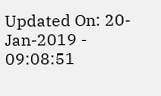Updated On: 20-Jan-2019 - 09:08:51